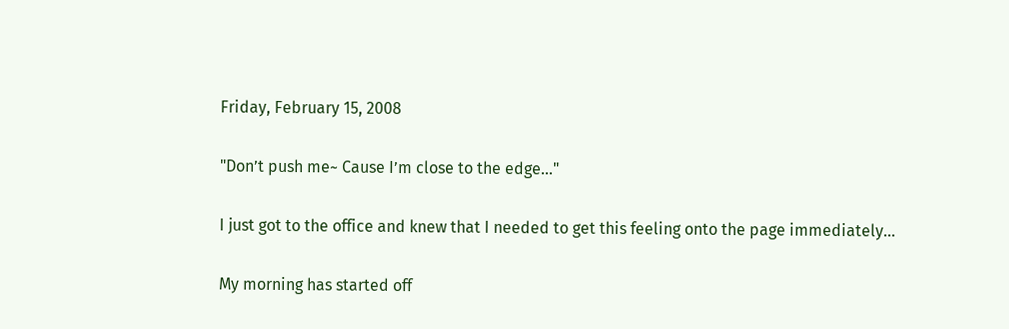Friday, February 15, 2008

"Don’t push me~ Cause I’m close to the edge…"

I just got to the office and knew that I needed to get this feeling onto the page immediately…

My morning has started off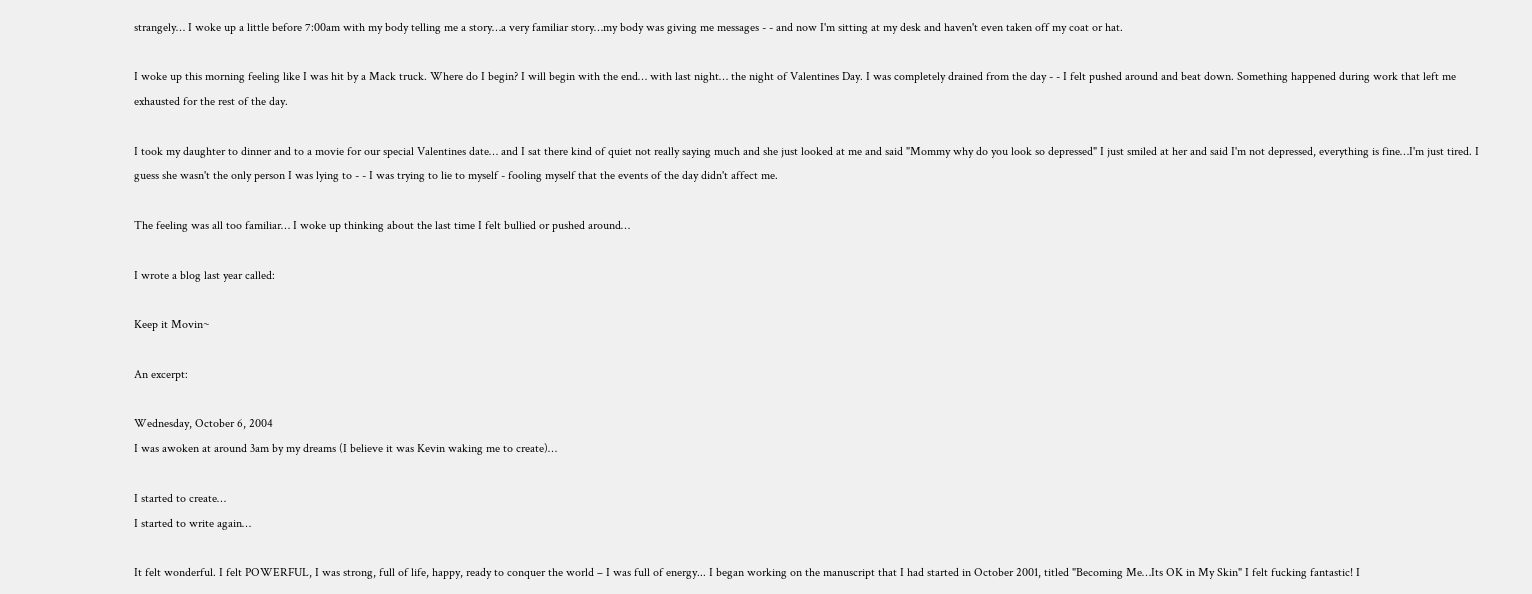strangely… I woke up a little before 7:00am with my body telling me a story…a very familiar story…my body was giving me messages - - and now I'm sitting at my desk and haven't even taken off my coat or hat.

I woke up this morning feeling like I was hit by a Mack truck. Where do I begin? I will begin with the end… with last night… the night of Valentines Day. I was completely drained from the day - - I felt pushed around and beat down. Something happened during work that left me exhausted for the rest of the day.

I took my daughter to dinner and to a movie for our special Valentines date… and I sat there kind of quiet not really saying much and she just looked at me and said "Mommy why do you look so depressed" I just smiled at her and said I'm not depressed, everything is fine…I'm just tired. I guess she wasn't the only person I was lying to - - I was trying to lie to myself - fooling myself that the events of the day didn't affect me.

The feeling was all too familiar… I woke up thinking about the last time I felt bullied or pushed around…

I wrote a blog last year called:

Keep it Movin~

An excerpt:

Wednesday, October 6, 2004
I was awoken at around 3am by my dreams (I believe it was Kevin waking me to create)…

I started to create…
I started to write again…

It felt wonderful. I felt POWERFUL, I was strong, full of life, happy, ready to conquer the world – I was full of energy... I began working on the manuscript that I had started in October 2001, titled "Becoming Me…Its OK in My Skin" I felt fucking fantastic! I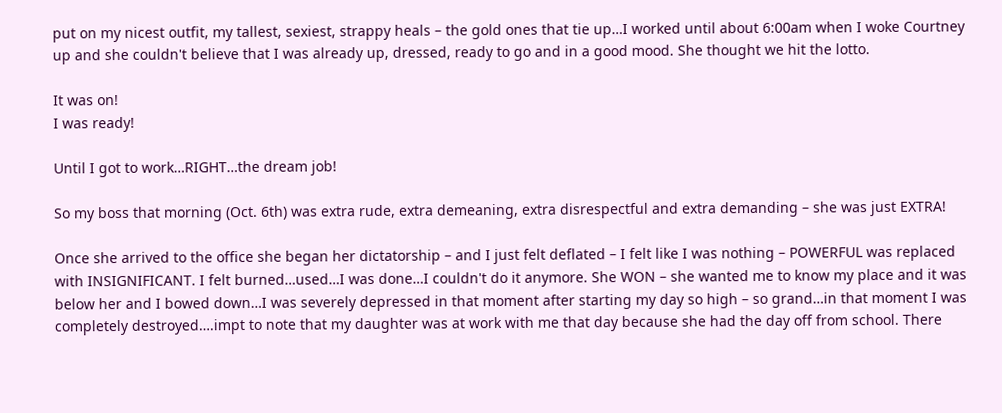put on my nicest outfit, my tallest, sexiest, strappy heals – the gold ones that tie up…I worked until about 6:00am when I woke Courtney up and she couldn't believe that I was already up, dressed, ready to go and in a good mood. She thought we hit the lotto.

It was on!
I was ready!

Until I got to work…RIGHT…the dream job!

So my boss that morning (Oct. 6th) was extra rude, extra demeaning, extra disrespectful and extra demanding – she was just EXTRA!

Once she arrived to the office she began her dictatorship – and I just felt deflated – I felt like I was nothing – POWERFUL was replaced with INSIGNIFICANT. I felt burned…used…I was done…I couldn't do it anymore. She WON – she wanted me to know my place and it was below her and I bowed down…I was severely depressed in that moment after starting my day so high – so grand…in that moment I was completely destroyed….impt to note that my daughter was at work with me that day because she had the day off from school. There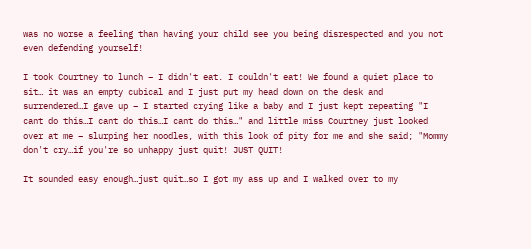was no worse a feeling than having your child see you being disrespected and you not even defending yourself!

I took Courtney to lunch – I didn't eat. I couldn't eat! We found a quiet place to sit… it was an empty cubical and I just put my head down on the desk and surrendered…I gave up – I started crying like a baby and I just kept repeating "I cant do this…I cant do this…I cant do this…" and little miss Courtney just looked over at me – slurping her noodles, with this look of pity for me and she said; "Mommy don't cry…if you're so unhappy just quit! JUST QUIT!

It sounded easy enough…just quit…so I got my ass up and I walked over to my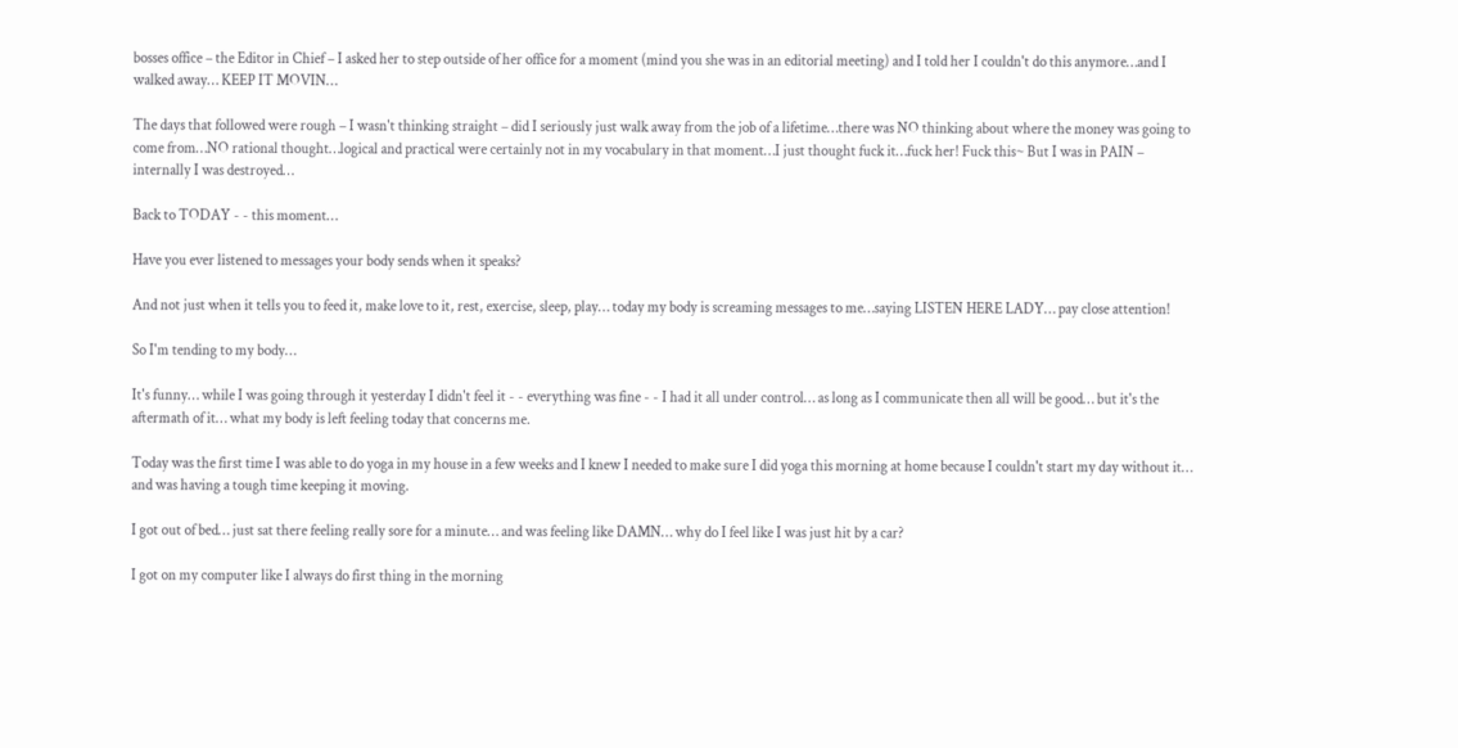bosses office – the Editor in Chief – I asked her to step outside of her office for a moment (mind you she was in an editorial meeting) and I told her I couldn't do this anymore…and I walked away… KEEP IT MOVIN…

The days that followed were rough – I wasn't thinking straight – did I seriously just walk away from the job of a lifetime…there was NO thinking about where the money was going to come from…NO rational thought…logical and practical were certainly not in my vocabulary in that moment…I just thought fuck it…fuck her! Fuck this~ But I was in PAIN – internally I was destroyed…

Back to TODAY - - this moment…

Have you ever listened to messages your body sends when it speaks?

And not just when it tells you to feed it, make love to it, rest, exercise, sleep, play… today my body is screaming messages to me…saying LISTEN HERE LADY… pay close attention!

So I'm tending to my body…

It's funny… while I was going through it yesterday I didn't feel it - - everything was fine - - I had it all under control… as long as I communicate then all will be good… but it's the aftermath of it… what my body is left feeling today that concerns me.

Today was the first time I was able to do yoga in my house in a few weeks and I knew I needed to make sure I did yoga this morning at home because I couldn't start my day without it… and was having a tough time keeping it moving.

I got out of bed… just sat there feeling really sore for a minute… and was feeling like DAMN… why do I feel like I was just hit by a car?

I got on my computer like I always do first thing in the morning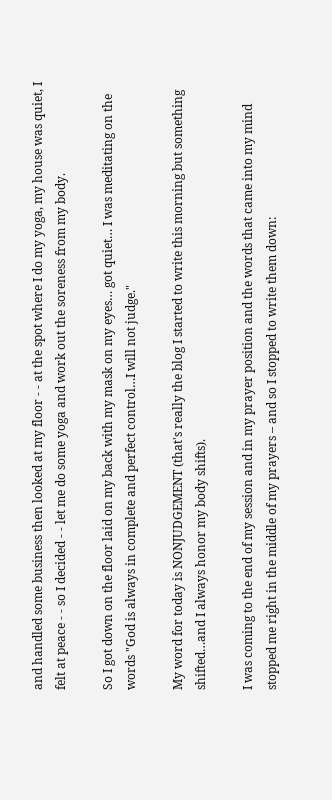and handled some business then looked at my floor - - at the spot where I do my yoga, my house was quiet, I felt at peace - - so I decided - - let me do some yoga and work out the soreness from my body.

So I got down on the floor laid on my back with my mask on my eyes… got quiet… I was meditating on the words "God is always in complete and perfect control…I will not judge."

My word for today is NONJUDGEMENT (that's really the blog I started to write this morning but something shifted…and I always honor my body shifts).

I was coming to the end of my session and in my prayer position and the words that came into my mind stopped me right in the middle of my prayers – and so I stopped to write them down: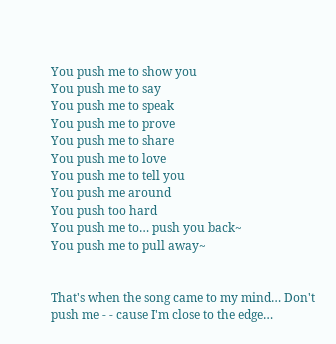You push me to show you
You push me to say
You push me to speak
You push me to prove
You push me to share
You push me to love
You push me to tell you
You push me around
You push too hard
You push me to… push you back~
You push me to pull away~


That's when the song came to my mind… Don't push me - - cause I'm close to the edge…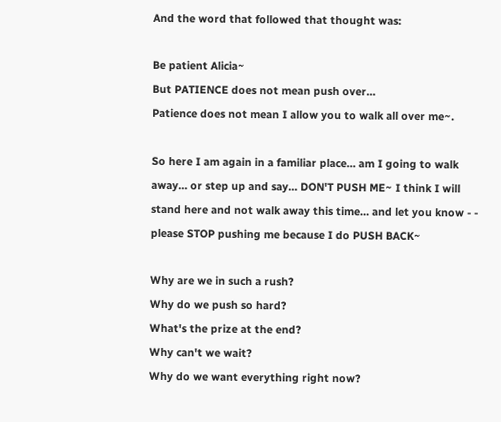And the word that followed that thought was:

Be patient Alicia~
But PATIENCE does not mean push over…
Patience does not mean I allow you to walk all over me~.

So here I am again in a familiar place… am I going to walk away… or step up and say… DON'T PUSH ME~ I think I will stand here and not walk away this time… and let you know - - please STOP pushing me because I do PUSH BACK~

Why are we in such a rush?
Why do we push so hard?
What's the prize at the end?
Why can't we wait?
Why do we want everything right now?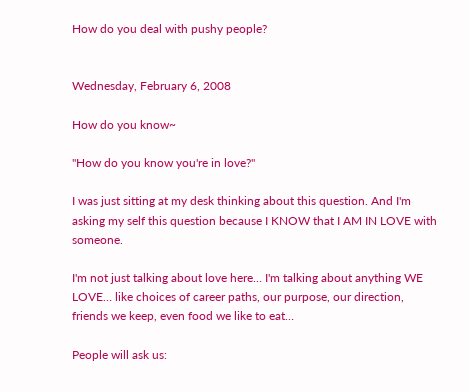How do you deal with pushy people?


Wednesday, February 6, 2008

How do you know~

"How do you know you're in love?"

I was just sitting at my desk thinking about this question. And I'm asking my self this question because I KNOW that I AM IN LOVE with someone.

I'm not just talking about love here… I'm talking about anything WE LOVE… like choices of career paths, our purpose, our direction, friends we keep, even food we like to eat…

People will ask us: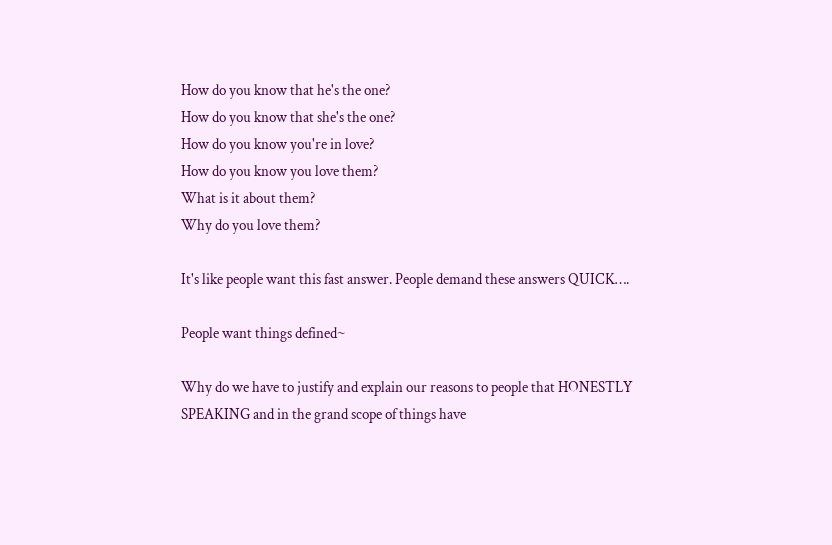How do you know that he's the one?
How do you know that she's the one?
How do you know you're in love?
How do you know you love them?
What is it about them?
Why do you love them?

It's like people want this fast answer. People demand these answers QUICK….

People want things defined~

Why do we have to justify and explain our reasons to people that HONESTLY SPEAKING and in the grand scope of things have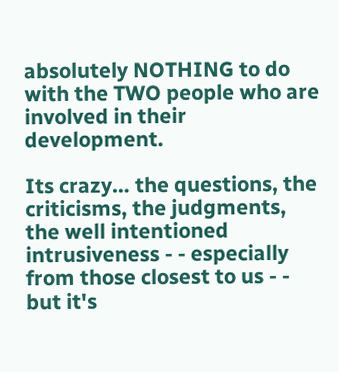absolutely NOTHING to do with the TWO people who are involved in their development.

Its crazy… the questions, the criticisms, the judgments, the well intentioned intrusiveness - - especially from those closest to us - - but it's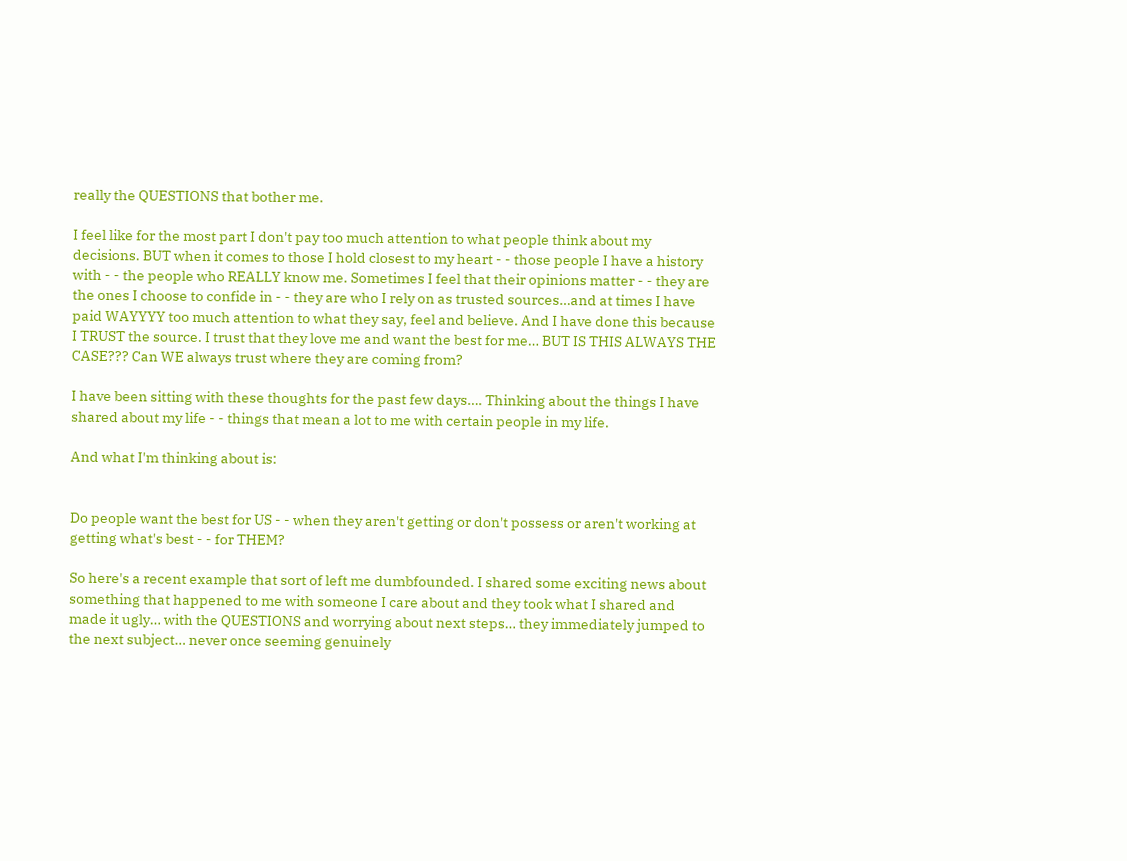really the QUESTIONS that bother me.

I feel like for the most part I don't pay too much attention to what people think about my decisions. BUT when it comes to those I hold closest to my heart - - those people I have a history with - - the people who REALLY know me. Sometimes I feel that their opinions matter - - they are the ones I choose to confide in - - they are who I rely on as trusted sources…and at times I have paid WAYYYY too much attention to what they say, feel and believe. And I have done this because I TRUST the source. I trust that they love me and want the best for me… BUT IS THIS ALWAYS THE CASE??? Can WE always trust where they are coming from?

I have been sitting with these thoughts for the past few days…. Thinking about the things I have shared about my life - - things that mean a lot to me with certain people in my life.

And what I'm thinking about is:


Do people want the best for US - - when they aren't getting or don't possess or aren't working at getting what's best - - for THEM?

So here's a recent example that sort of left me dumbfounded. I shared some exciting news about something that happened to me with someone I care about and they took what I shared and made it ugly… with the QUESTIONS and worrying about next steps… they immediately jumped to the next subject… never once seeming genuinely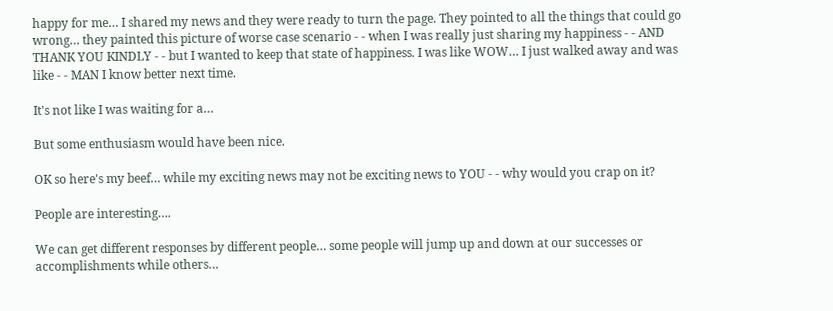happy for me… I shared my news and they were ready to turn the page. They pointed to all the things that could go wrong… they painted this picture of worse case scenario - - when I was really just sharing my happiness - - AND THANK YOU KINDLY - - but I wanted to keep that state of happiness. I was like WOW… I just walked away and was like - - MAN I know better next time.

It's not like I was waiting for a…

But some enthusiasm would have been nice.

OK so here's my beef… while my exciting news may not be exciting news to YOU - - why would you crap on it?

People are interesting….

We can get different responses by different people… some people will jump up and down at our successes or accomplishments while others…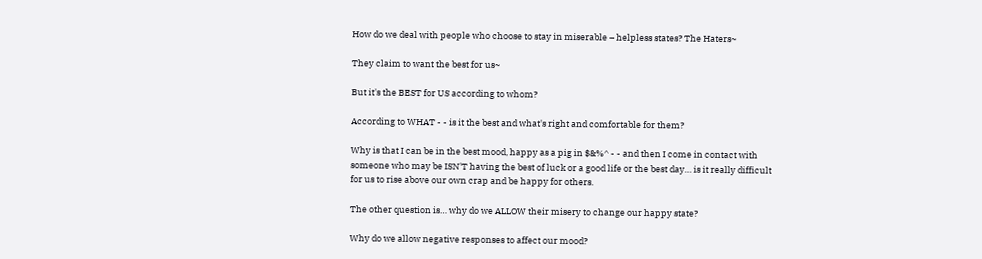How do we deal with people who choose to stay in miserable – helpless states? The Haters~

They claim to want the best for us~

But it's the BEST for US according to whom?

According to WHAT - - is it the best and what's right and comfortable for them?

Why is that I can be in the best mood, happy as a pig in $&%^ - - and then I come in contact with someone who may be ISN'T having the best of luck or a good life or the best day… is it really difficult for us to rise above our own crap and be happy for others.

The other question is… why do we ALLOW their misery to change our happy state?

Why do we allow negative responses to affect our mood?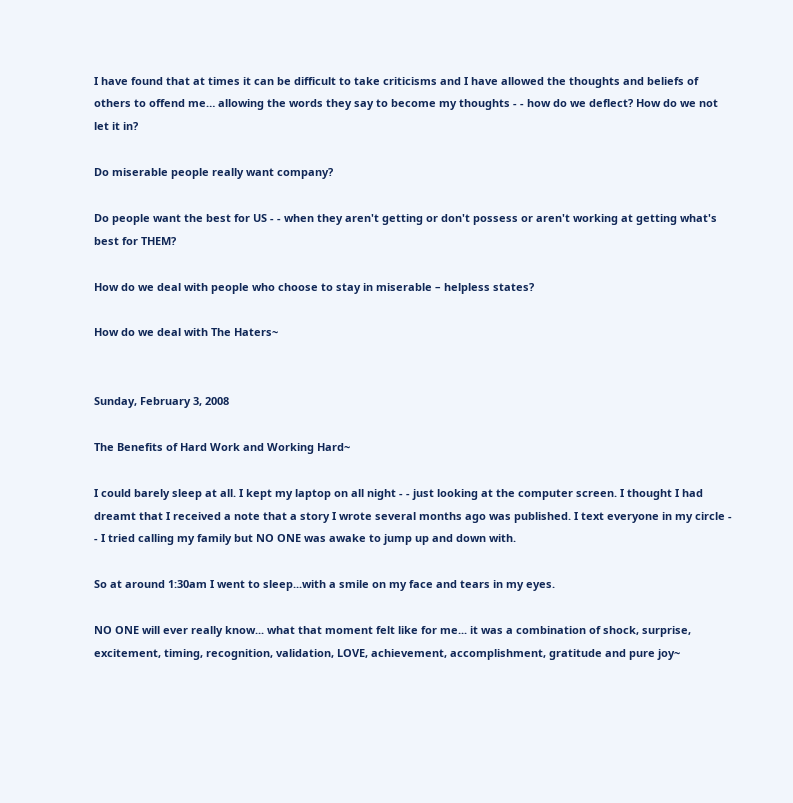I have found that at times it can be difficult to take criticisms and I have allowed the thoughts and beliefs of others to offend me… allowing the words they say to become my thoughts - - how do we deflect? How do we not let it in?

Do miserable people really want company?

Do people want the best for US - - when they aren't getting or don't possess or aren't working at getting what's best for THEM?

How do we deal with people who choose to stay in miserable – helpless states?

How do we deal with The Haters~


Sunday, February 3, 2008

The Benefits of Hard Work and Working Hard~

I could barely sleep at all. I kept my laptop on all night - - just looking at the computer screen. I thought I had dreamt that I received a note that a story I wrote several months ago was published. I text everyone in my circle - - I tried calling my family but NO ONE was awake to jump up and down with.

So at around 1:30am I went to sleep...with a smile on my face and tears in my eyes.

NO ONE will ever really know... what that moment felt like for me... it was a combination of shock, surprise, excitement, timing, recognition, validation, LOVE, achievement, accomplishment, gratitude and pure joy~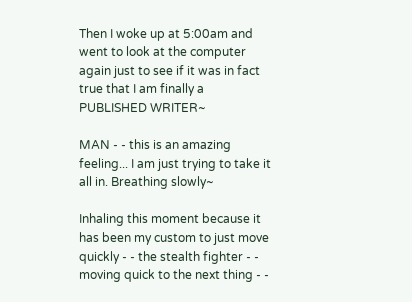Then I woke up at 5:00am and went to look at the computer again just to see if it was in fact true that I am finally a PUBLISHED WRITER~

MAN - - this is an amazing feeling... I am just trying to take it all in. Breathing slowly~

Inhaling this moment because it has been my custom to just move quickly - - the stealth fighter - - moving quick to the next thing - -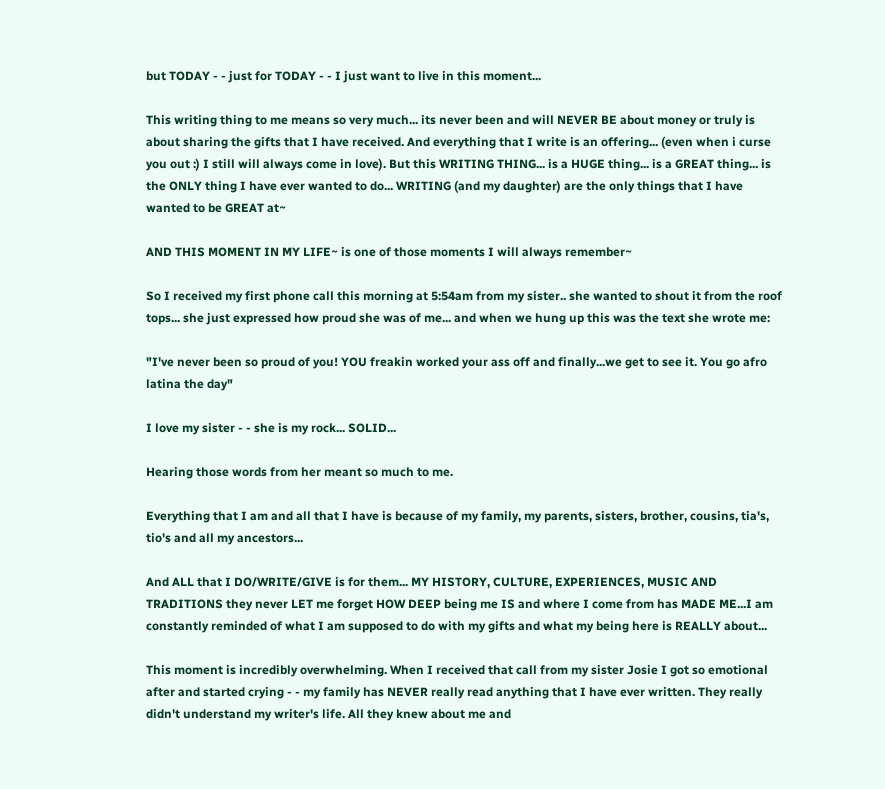but TODAY - - just for TODAY - - I just want to live in this moment...

This writing thing to me means so very much... its never been and will NEVER BE about money or truly is about sharing the gifts that I have received. And everything that I write is an offering... (even when i curse you out :) I still will always come in love). But this WRITING THING... is a HUGE thing... is a GREAT thing... is the ONLY thing I have ever wanted to do... WRITING (and my daughter) are the only things that I have wanted to be GREAT at~

AND THIS MOMENT IN MY LIFE~ is one of those moments I will always remember~

So I received my first phone call this morning at 5:54am from my sister.. she wanted to shout it from the roof tops... she just expressed how proud she was of me... and when we hung up this was the text she wrote me:

"I've never been so proud of you! YOU freakin worked your ass off and finally...we get to see it. You go afro latina the day"

I love my sister - - she is my rock... SOLID...

Hearing those words from her meant so much to me.

Everything that I am and all that I have is because of my family, my parents, sisters, brother, cousins, tia's, tio's and all my ancestors...

And ALL that I DO/WRITE/GIVE is for them... MY HISTORY, CULTURE, EXPERIENCES, MUSIC AND TRADITIONS they never LET me forget HOW DEEP being me IS and where I come from has MADE ME...I am constantly reminded of what I am supposed to do with my gifts and what my being here is REALLY about...

This moment is incredibly overwhelming. When I received that call from my sister Josie I got so emotional after and started crying - - my family has NEVER really read anything that I have ever written. They really didn't understand my writer's life. All they knew about me and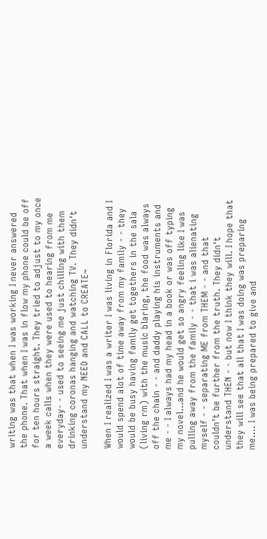writing was that when I was working I never answered the phone. That when I was in flow my phone could be off for ten hours straight. They tried to adjust to my once a week calls when they were used to hearing from me everyday- - used to seeing me just chilling with them drinking coronas hanging and watching TV. They didn't understand my NEED and CALL to CREATE~

When I realized I was a writer I was living in Florida and I would spend alot of time away from my family - - they would be busy having family get togethers in the sala (living rm) with the music blaring, the food was always off the chain - - and daddy playing his instruments and me - - I always had my head in a book or was off typing my novel...and he would get so angry feeling like I was pulling away from the family - - that i was alienating myself - - separating ME from THEM - - and that couldn't be further from the truth. They didn't understand THEN - - but now I think they will. I hope that they will see that all that I was doing was preparing me.... I was being prepared to give and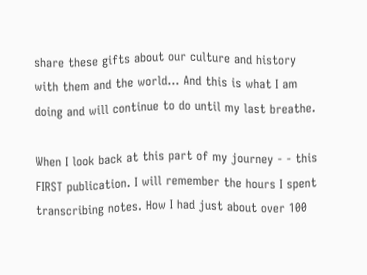share these gifts about our culture and history with them and the world... And this is what I am doing and will continue to do until my last breathe.

When I look back at this part of my journey - - this FIRST publication. I will remember the hours I spent transcribing notes. How I had just about over 100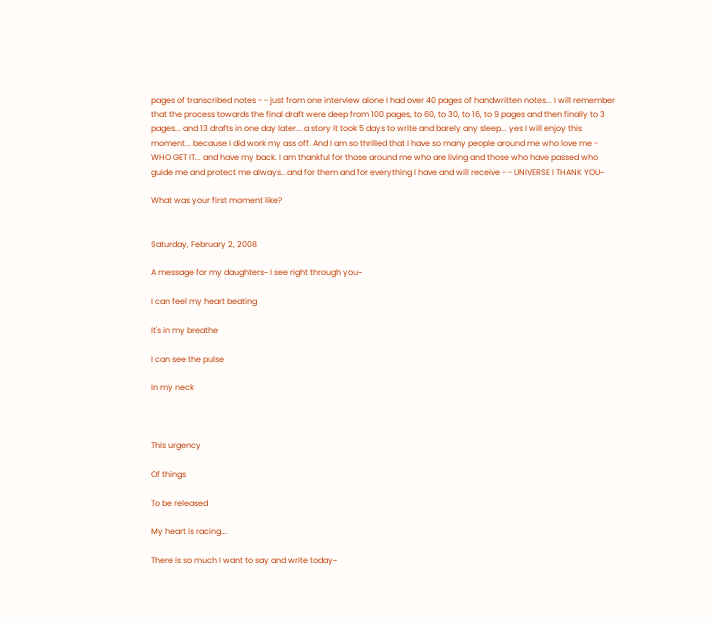pages of transcribed notes - - just from one interview alone I had over 40 pages of handwritten notes... I will remember that the process towards the final draft were deep from 100 pages, to 60, to 30, to 16, to 9 pages and then finally to 3 pages... and 13 drafts in one day later... a story it took 5 days to write and barely any sleep... yes I will enjoy this moment... because I did work my ass off. And I am so thrilled that I have so many people around me who love me - WHO GET IT... and have my back. I am thankful for those around me who are living and those who have passed who guide me and protect me always...and for them and for everything I have and will receive - - UNIVERSE I THANK YOU~

What was your first moment like?


Saturday, February 2, 2008

A message for my daughters~ I see right through you~

I can feel my heart beating

It's in my breathe

I can see the pulse

In my neck



This urgency

Of things

To be released

My heart is racing….

There is so much I want to say and write today~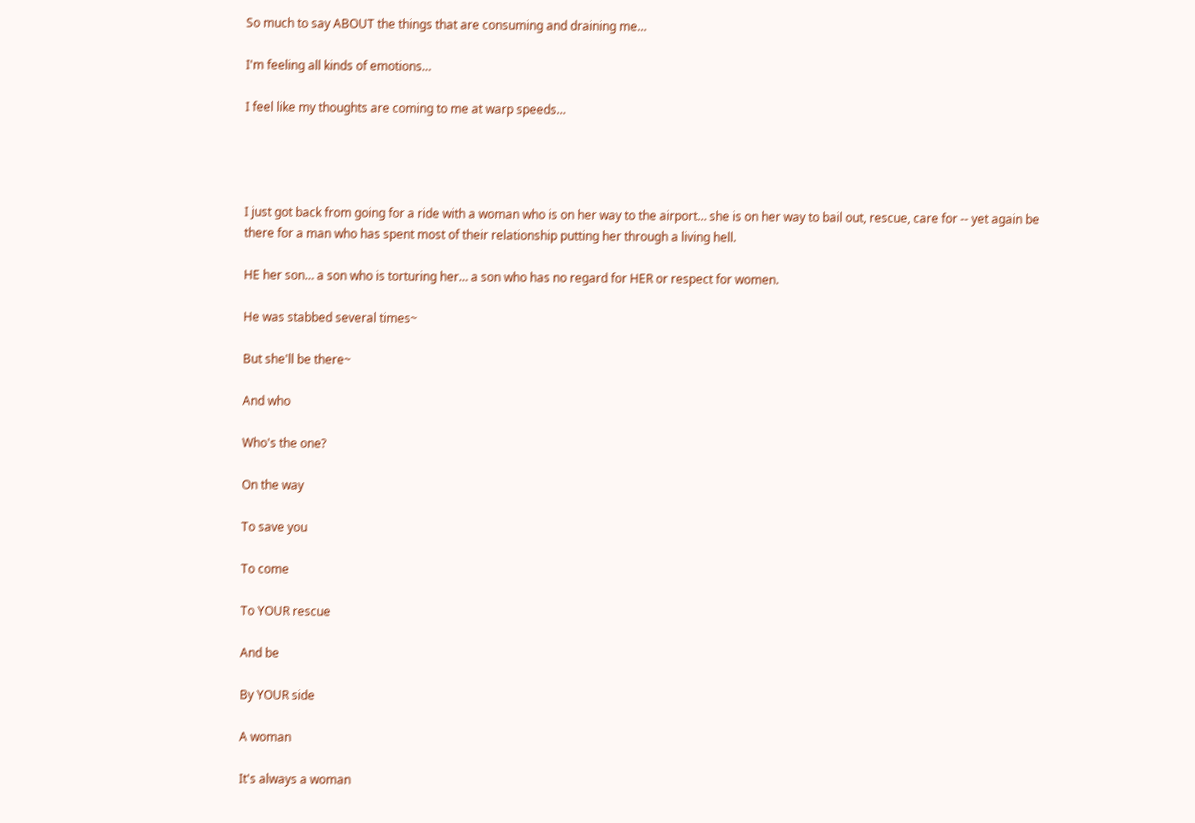So much to say ABOUT the things that are consuming and draining me…

I'm feeling all kinds of emotions…

I feel like my thoughts are coming to me at warp speeds…




I just got back from going for a ride with a woman who is on her way to the airport… she is on her way to bail out, rescue, care for -- yet again be there for a man who has spent most of their relationship putting her through a living hell.

HE her son… a son who is torturing her… a son who has no regard for HER or respect for women.

He was stabbed several times~

But she'll be there~

And who

Who's the one?

On the way

To save you

To come

To YOUR rescue

And be

By YOUR side

A woman

It's always a woman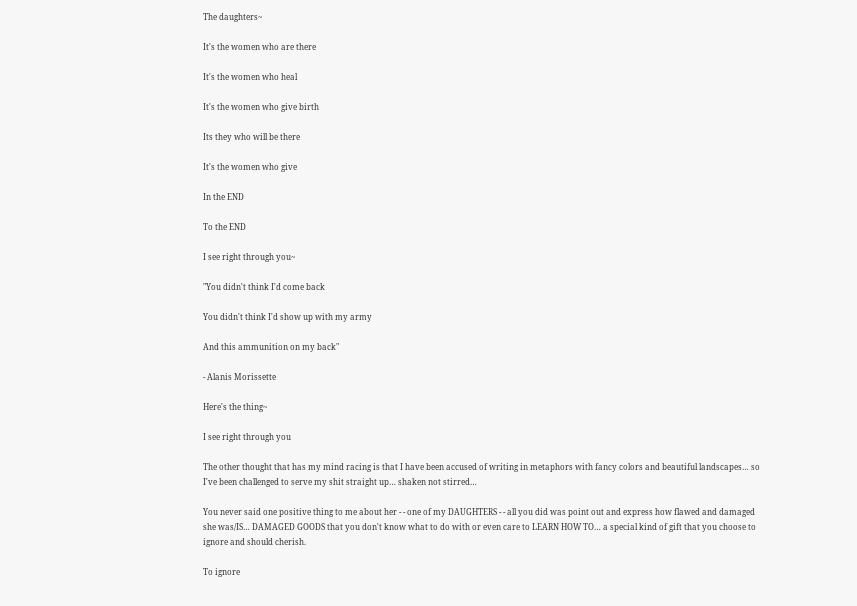The daughters~

It's the women who are there

It's the women who heal

It's the women who give birth

Its they who will be there

It's the women who give

In the END

To the END

I see right through you~

"You didn't think I'd come back

You didn't think I'd show up with my army

And this ammunition on my back"

- Alanis Morissette

Here's the thing~

I see right through you

The other thought that has my mind racing is that I have been accused of writing in metaphors with fancy colors and beautiful landscapes… so I've been challenged to serve my shit straight up… shaken not stirred…

You never said one positive thing to me about her - - one of my DAUGHTERS - - all you did was point out and express how flawed and damaged she was/IS… DAMAGED GOODS that you don't know what to do with or even care to LEARN HOW TO… a special kind of gift that you choose to ignore and should cherish.

To ignore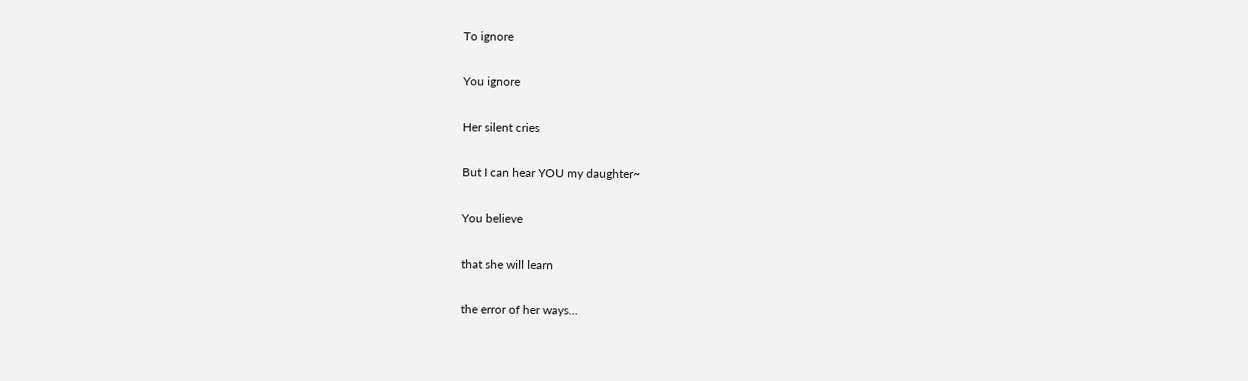To ignore

You ignore

Her silent cries

But I can hear YOU my daughter~

You believe

that she will learn

the error of her ways…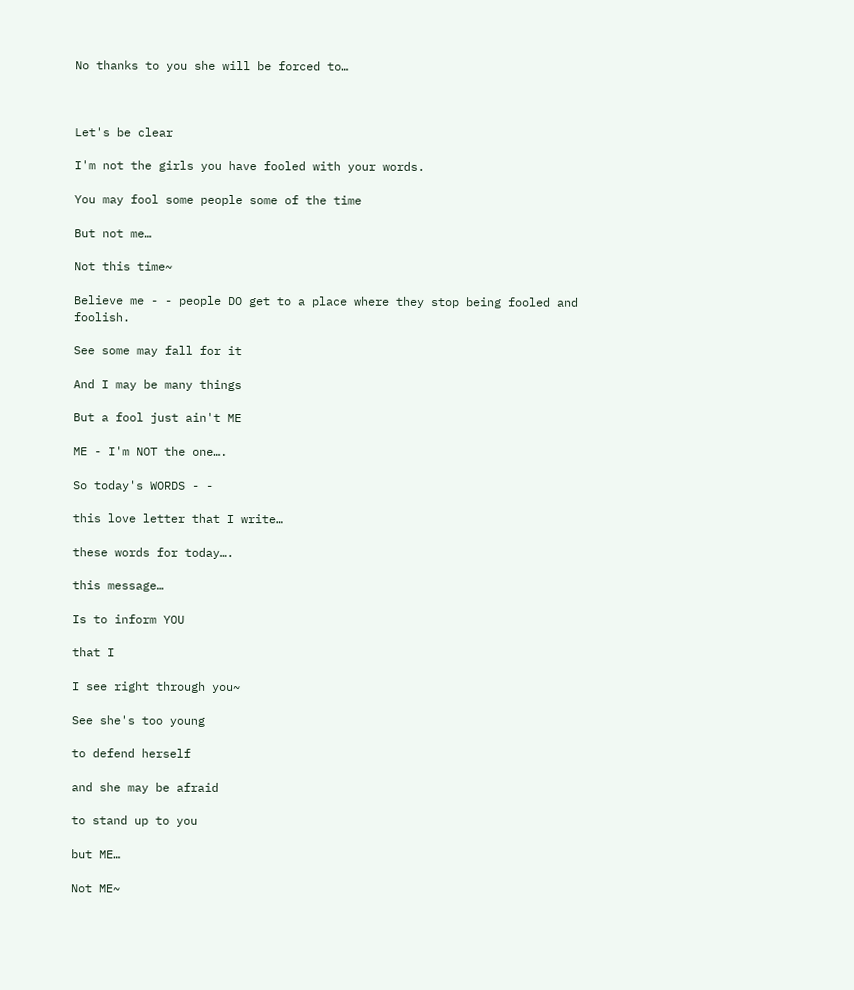No thanks to you she will be forced to…



Let's be clear

I'm not the girls you have fooled with your words.

You may fool some people some of the time

But not me…

Not this time~

Believe me - - people DO get to a place where they stop being fooled and foolish.

See some may fall for it

And I may be many things

But a fool just ain't ME

ME - I'm NOT the one….

So today's WORDS - -

this love letter that I write…

these words for today….

this message…

Is to inform YOU

that I

I see right through you~

See she's too young

to defend herself

and she may be afraid

to stand up to you

but ME…

Not ME~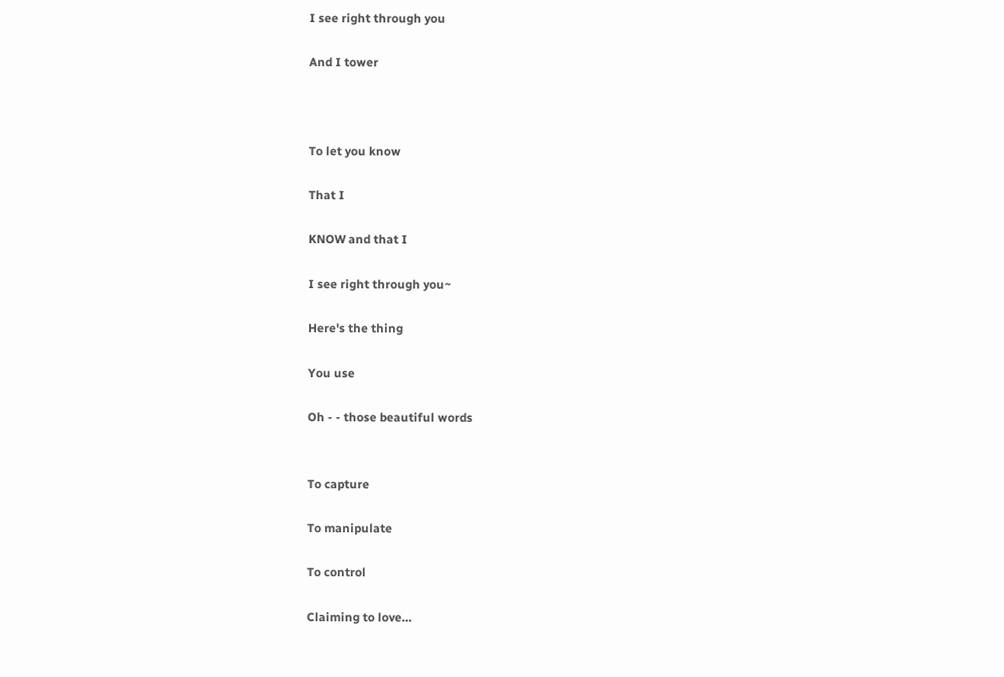I see right through you

And I tower



To let you know

That I

KNOW and that I

I see right through you~

Here's the thing

You use

Oh - - those beautiful words


To capture

To manipulate

To control

Claiming to love…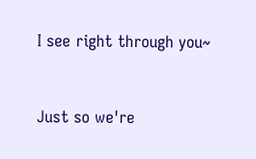I see right through you~


Just so we're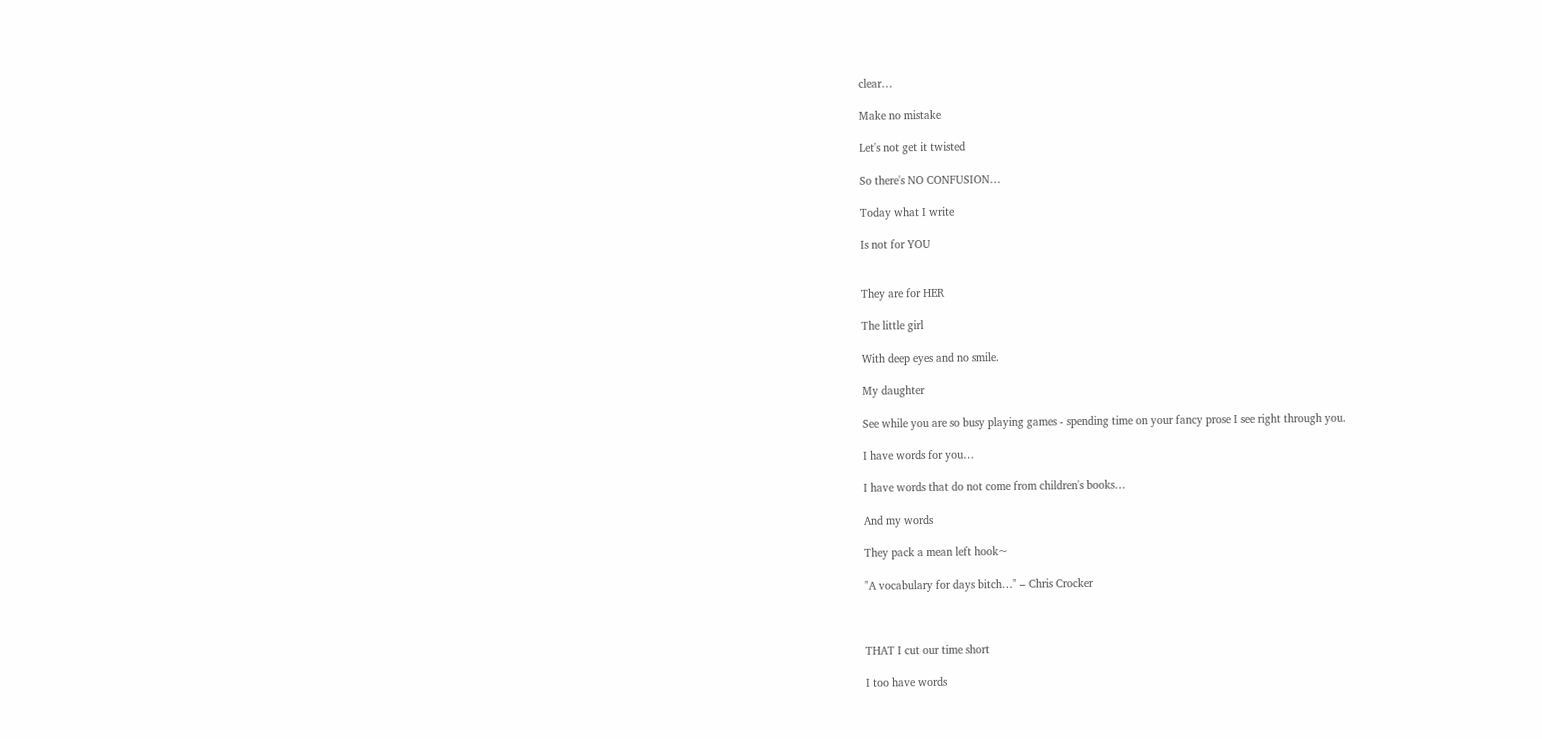clear…

Make no mistake

Let's not get it twisted

So there's NO CONFUSION…

Today what I write

Is not for YOU


They are for HER

The little girl

With deep eyes and no smile.

My daughter

See while you are so busy playing games - spending time on your fancy prose I see right through you.

I have words for you…

I have words that do not come from children's books…

And my words

They pack a mean left hook~

"A vocabulary for days bitch…" – Chris Crocker



THAT I cut our time short

I too have words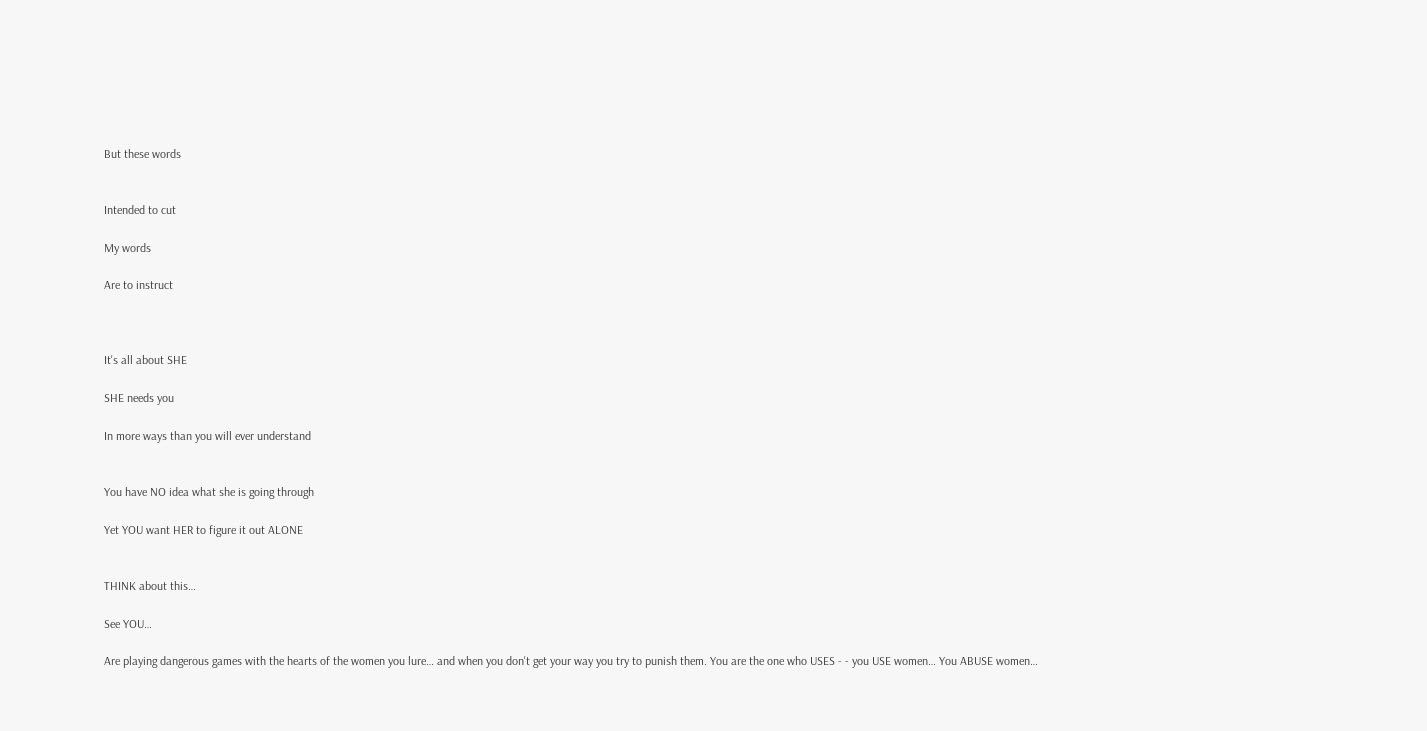But these words


Intended to cut

My words

Are to instruct



It's all about SHE

SHE needs you

In more ways than you will ever understand


You have NO idea what she is going through

Yet YOU want HER to figure it out ALONE


THINK about this…

See YOU…

Are playing dangerous games with the hearts of the women you lure… and when you don't get your way you try to punish them. You are the one who USES - - you USE women… You ABUSE women…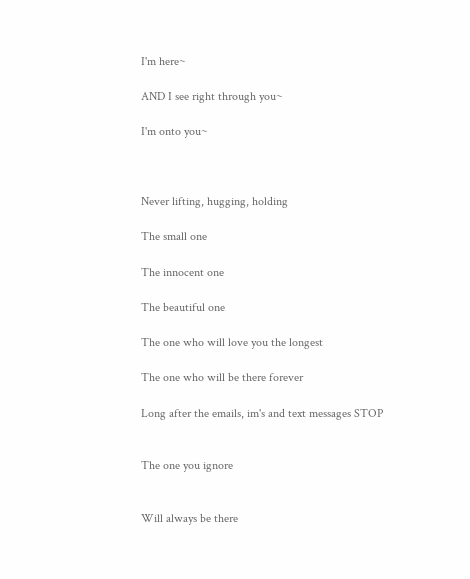I'm here~

AND I see right through you~

I'm onto you~



Never lifting, hugging, holding

The small one

The innocent one

The beautiful one

The one who will love you the longest

The one who will be there forever

Long after the emails, im's and text messages STOP


The one you ignore


Will always be there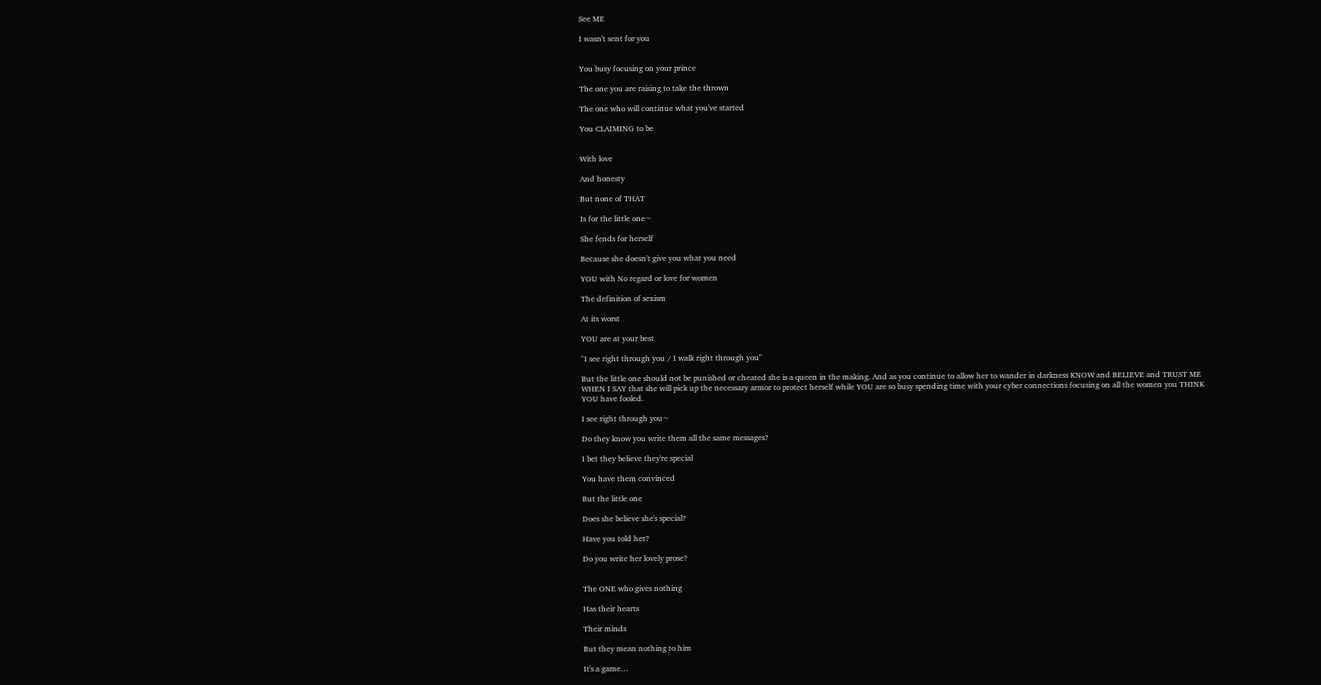See ME

I wasn't sent for you


You busy focusing on your prince

The one you are raising to take the thrown

The one who will continue what you've started

You CLAIMING to be


With love

And honesty

But none of THAT

Is for the little one~

She fends for herself

Because she doesn't give you what you need

YOU with No regard or love for women

The definition of sexism

At its worst

YOU are at your best

"I see right through you / I walk right through you"

But the little one should not be punished or cheated she is a queen in the making. And as you continue to allow her to wander in darkness KNOW and BELIEVE and TRUST ME WHEN I SAY that she will pick up the necessary armor to protect herself while YOU are so busy spending time with your cyber connections focusing on all the women you THINK YOU have fooled.

I see right through you~

Do they know you write them all the same messages?

I bet they believe they're special

You have them convinced

But the little one

Does she believe she's special?

Have you told her?

Do you write her lovely prose?


The ONE who gives nothing

Has their hearts

Their minds

But they mean nothing to him

It's a game…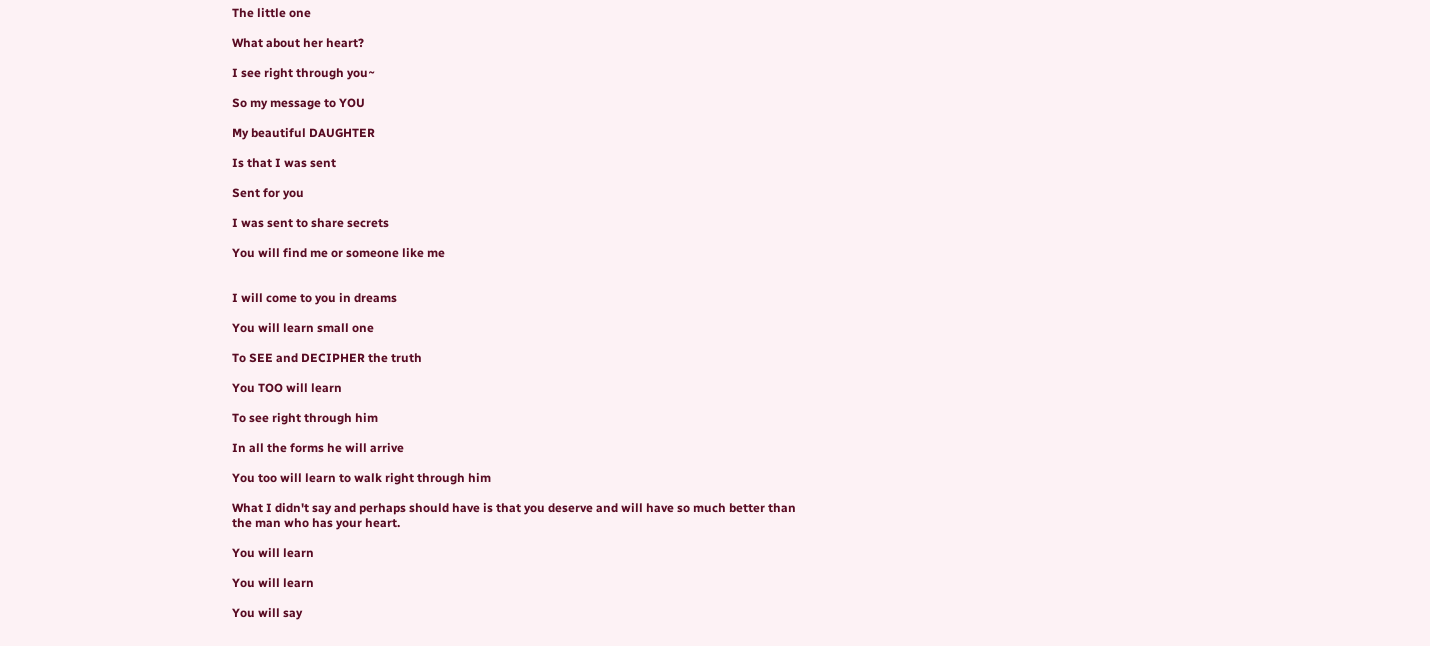The little one

What about her heart?

I see right through you~

So my message to YOU

My beautiful DAUGHTER

Is that I was sent

Sent for you

I was sent to share secrets

You will find me or someone like me


I will come to you in dreams

You will learn small one

To SEE and DECIPHER the truth

You TOO will learn

To see right through him

In all the forms he will arrive

You too will learn to walk right through him

What I didn't say and perhaps should have is that you deserve and will have so much better than the man who has your heart.

You will learn

You will learn

You will say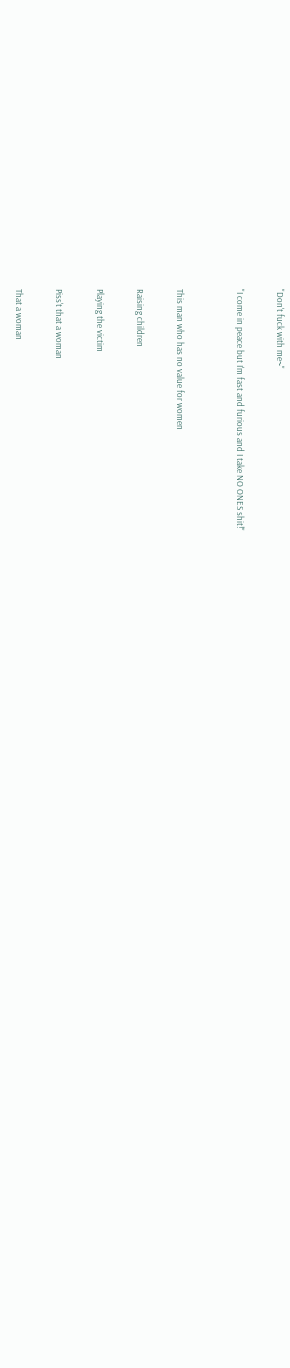"Don't fuck with me~"

"I come in peace but I'm fast and furious and I take NO ONES shit!"


This man who has no value for women

Raising children

Playing the victim

Piss't that a woman

That a woman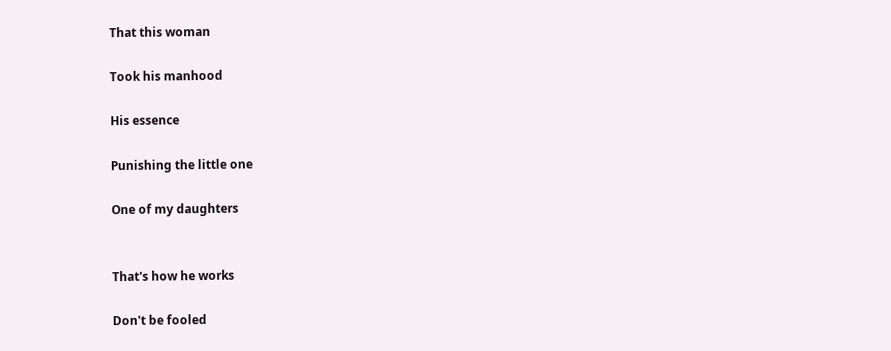That this woman

Took his manhood

His essence

Punishing the little one

One of my daughters


That's how he works

Don't be fooled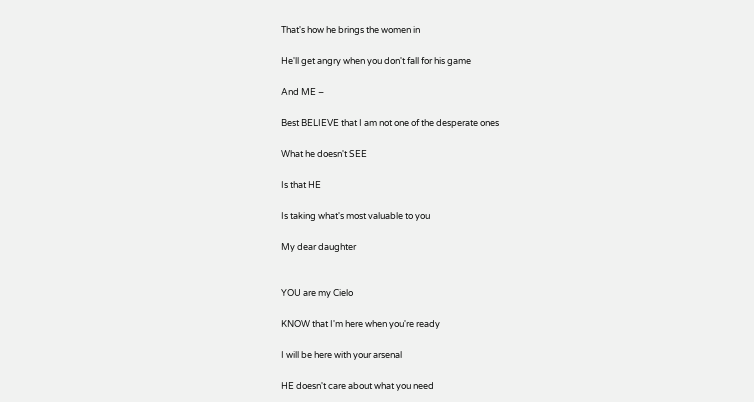That's how he brings the women in

He'll get angry when you don't fall for his game

And ME –

Best BELIEVE that I am not one of the desperate ones

What he doesn't SEE

Is that HE

Is taking what's most valuable to you

My dear daughter


YOU are my Cielo

KNOW that I'm here when you're ready

I will be here with your arsenal

HE doesn't care about what you need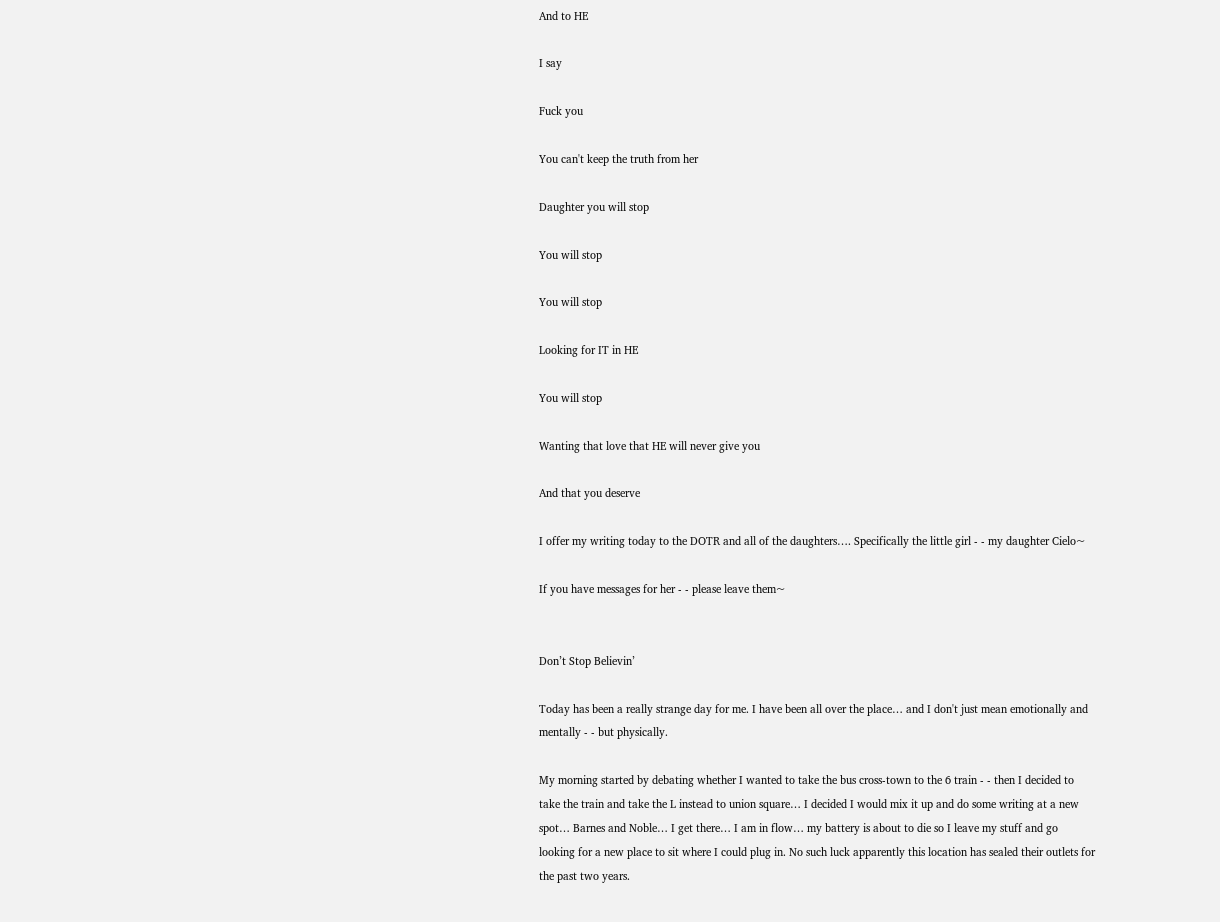And to HE

I say

Fuck you

You can't keep the truth from her

Daughter you will stop

You will stop

You will stop

Looking for IT in HE

You will stop

Wanting that love that HE will never give you

And that you deserve

I offer my writing today to the DOTR and all of the daughters…. Specifically the little girl - - my daughter Cielo~

If you have messages for her - - please leave them~


Don’t Stop Believin’

Today has been a really strange day for me. I have been all over the place… and I don't just mean emotionally and mentally - - but physically.

My morning started by debating whether I wanted to take the bus cross-town to the 6 train - - then I decided to take the train and take the L instead to union square… I decided I would mix it up and do some writing at a new spot… Barnes and Noble… I get there… I am in flow… my battery is about to die so I leave my stuff and go looking for a new place to sit where I could plug in. No such luck apparently this location has sealed their outlets for the past two years.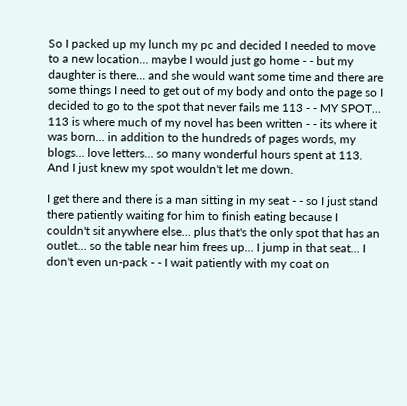So I packed up my lunch my pc and decided I needed to move to a new location… maybe I would just go home - - but my daughter is there… and she would want some time and there are some things I need to get out of my body and onto the page so I decided to go to the spot that never fails me 113 - - MY SPOT… 113 is where much of my novel has been written - - its where it was born… in addition to the hundreds of pages words, my blogs… love letters… so many wonderful hours spent at 113. And I just knew my spot wouldn't let me down.

I get there and there is a man sitting in my seat - - so I just stand there patiently waiting for him to finish eating because I couldn't sit anywhere else… plus that's the only spot that has an outlet… so the table near him frees up… I jump in that seat… I don't even un-pack - - I wait patiently with my coat on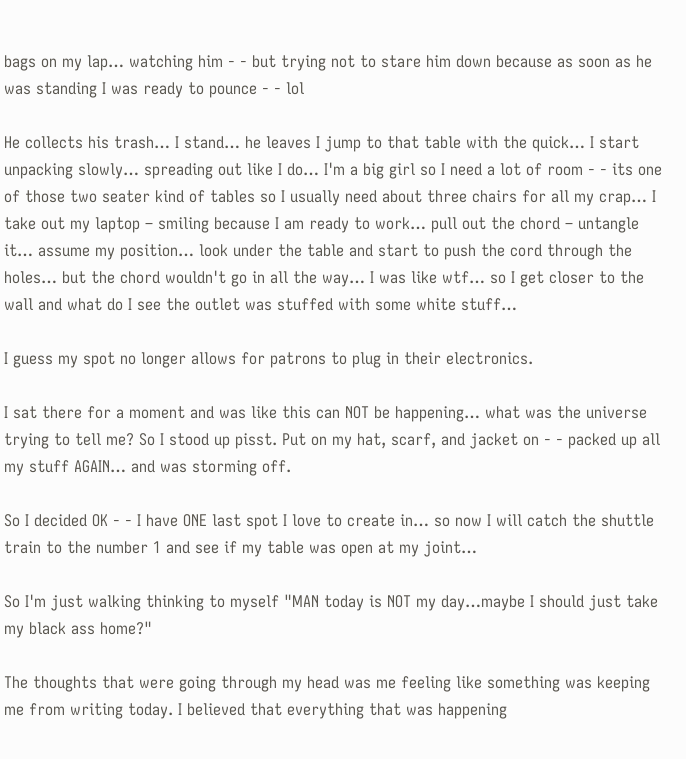bags on my lap… watching him - - but trying not to stare him down because as soon as he was standing I was ready to pounce - - lol

He collects his trash… I stand… he leaves I jump to that table with the quick… I start unpacking slowly… spreading out like I do… I'm a big girl so I need a lot of room - - its one of those two seater kind of tables so I usually need about three chairs for all my crap… I take out my laptop – smiling because I am ready to work… pull out the chord – untangle it… assume my position… look under the table and start to push the cord through the holes… but the chord wouldn't go in all the way… I was like wtf… so I get closer to the wall and what do I see the outlet was stuffed with some white stuff…

I guess my spot no longer allows for patrons to plug in their electronics.

I sat there for a moment and was like this can NOT be happening… what was the universe trying to tell me? So I stood up pisst. Put on my hat, scarf, and jacket on - - packed up all my stuff AGAIN… and was storming off.

So I decided OK - - I have ONE last spot I love to create in… so now I will catch the shuttle train to the number 1 and see if my table was open at my joint…

So I'm just walking thinking to myself "MAN today is NOT my day…maybe I should just take my black ass home?"

The thoughts that were going through my head was me feeling like something was keeping me from writing today. I believed that everything that was happening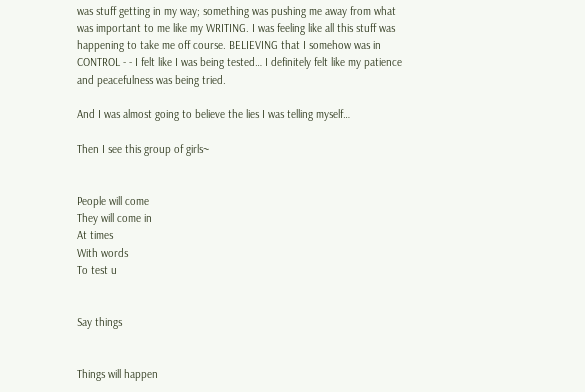was stuff getting in my way; something was pushing me away from what was important to me like my WRITING. I was feeling like all this stuff was happening to take me off course. BELIEVING that I somehow was in CONTROL - - I felt like I was being tested… I definitely felt like my patience and peacefulness was being tried.

And I was almost going to believe the lies I was telling myself…

Then I see this group of girls~


People will come
They will come in
At times
With words
To test u


Say things


Things will happen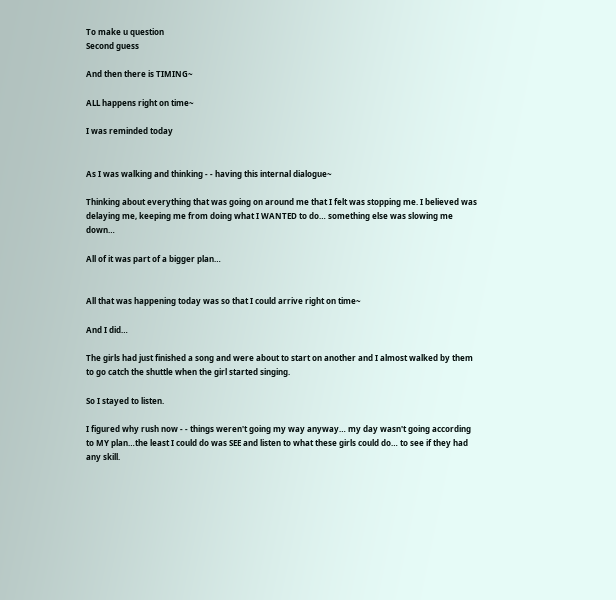To make u question
Second guess

And then there is TIMING~

ALL happens right on time~

I was reminded today


As I was walking and thinking - - having this internal dialogue~

Thinking about everything that was going on around me that I felt was stopping me. I believed was delaying me, keeping me from doing what I WANTED to do… something else was slowing me down…

All of it was part of a bigger plan…


All that was happening today was so that I could arrive right on time~

And I did…

The girls had just finished a song and were about to start on another and I almost walked by them to go catch the shuttle when the girl started singing.

So I stayed to listen.

I figured why rush now - - things weren't going my way anyway… my day wasn't going according to MY plan…the least I could do was SEE and listen to what these girls could do… to see if they had any skill.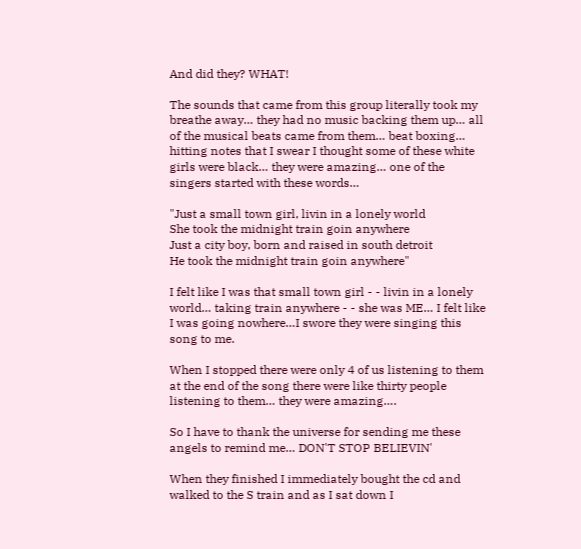And did they? WHAT!

The sounds that came from this group literally took my breathe away… they had no music backing them up… all of the musical beats came from them… beat boxing… hitting notes that I swear I thought some of these white girls were black… they were amazing… one of the singers started with these words…

"Just a small town girl, livin in a lonely world
She took the midnight train goin anywhere
Just a city boy, born and raised in south detroit
He took the midnight train goin anywhere"

I felt like I was that small town girl - - livin in a lonely world… taking train anywhere - - she was ME… I felt like I was going nowhere…I swore they were singing this song to me.

When I stopped there were only 4 of us listening to them at the end of the song there were like thirty people listening to them… they were amazing….

So I have to thank the universe for sending me these angels to remind me… DON'T STOP BELIEVIN'

When they finished I immediately bought the cd and walked to the S train and as I sat down I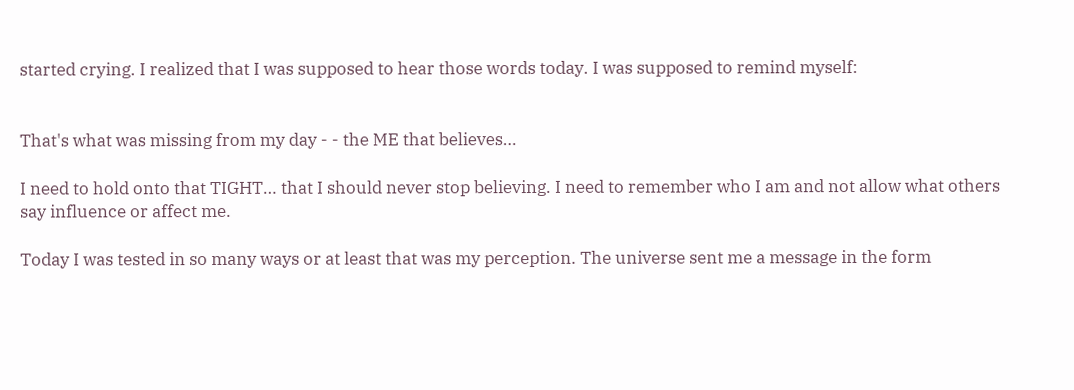started crying. I realized that I was supposed to hear those words today. I was supposed to remind myself:


That's what was missing from my day - - the ME that believes…

I need to hold onto that TIGHT… that I should never stop believing. I need to remember who I am and not allow what others say influence or affect me.

Today I was tested in so many ways or at least that was my perception. The universe sent me a message in the form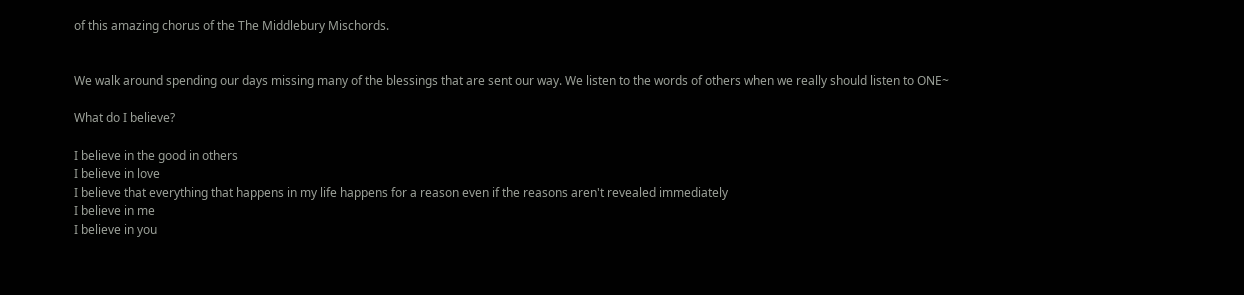of this amazing chorus of the The Middlebury Mischords.


We walk around spending our days missing many of the blessings that are sent our way. We listen to the words of others when we really should listen to ONE~

What do I believe?

I believe in the good in others
I believe in love
I believe that everything that happens in my life happens for a reason even if the reasons aren't revealed immediately
I believe in me
I believe in you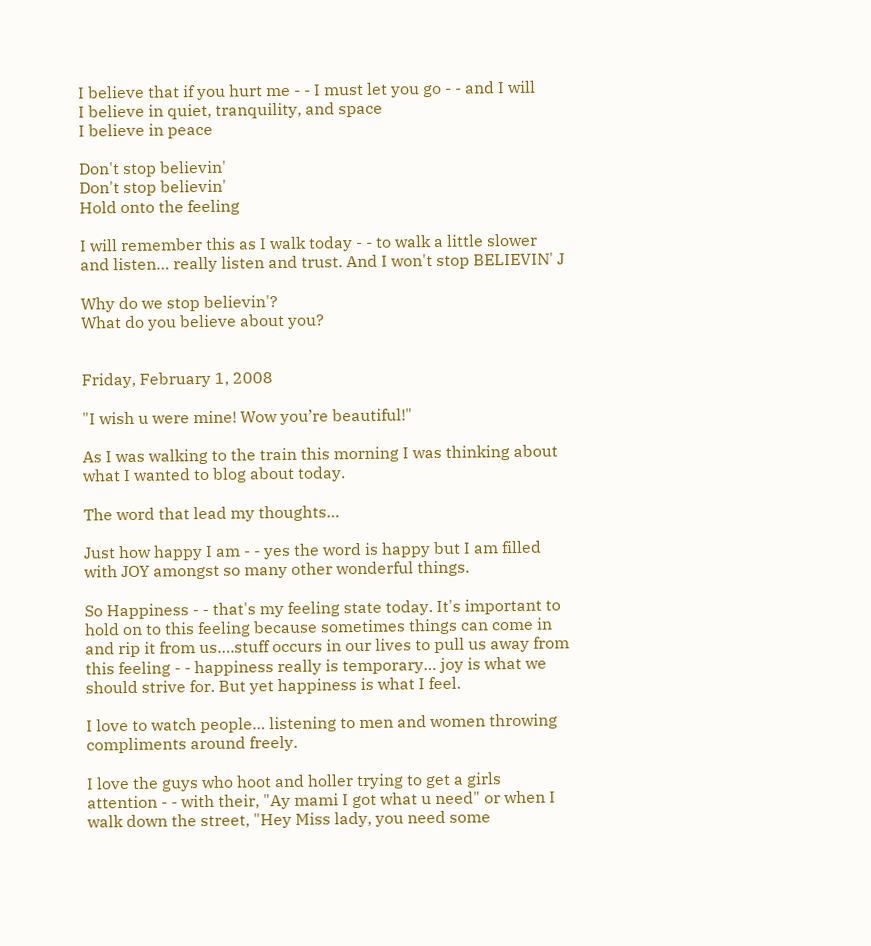I believe that if you hurt me - - I must let you go - - and I will
I believe in quiet, tranquility, and space
I believe in peace

Don't stop believin'
Don't stop believin'
Hold onto the feeling

I will remember this as I walk today - - to walk a little slower and listen… really listen and trust. And I won't stop BELIEVIN' J

Why do we stop believin'?
What do you believe about you?


Friday, February 1, 2008

"I wish u were mine! Wow you’re beautiful!"

As I was walking to the train this morning I was thinking about what I wanted to blog about today.

The word that lead my thoughts…

Just how happy I am - - yes the word is happy but I am filled with JOY amongst so many other wonderful things.

So Happiness - - that's my feeling state today. It's important to hold on to this feeling because sometimes things can come in and rip it from us….stuff occurs in our lives to pull us away from this feeling - - happiness really is temporary… joy is what we should strive for. But yet happiness is what I feel.

I love to watch people… listening to men and women throwing compliments around freely.

I love the guys who hoot and holler trying to get a girls attention - - with their, "Ay mami I got what u need" or when I walk down the street, "Hey Miss lady, you need some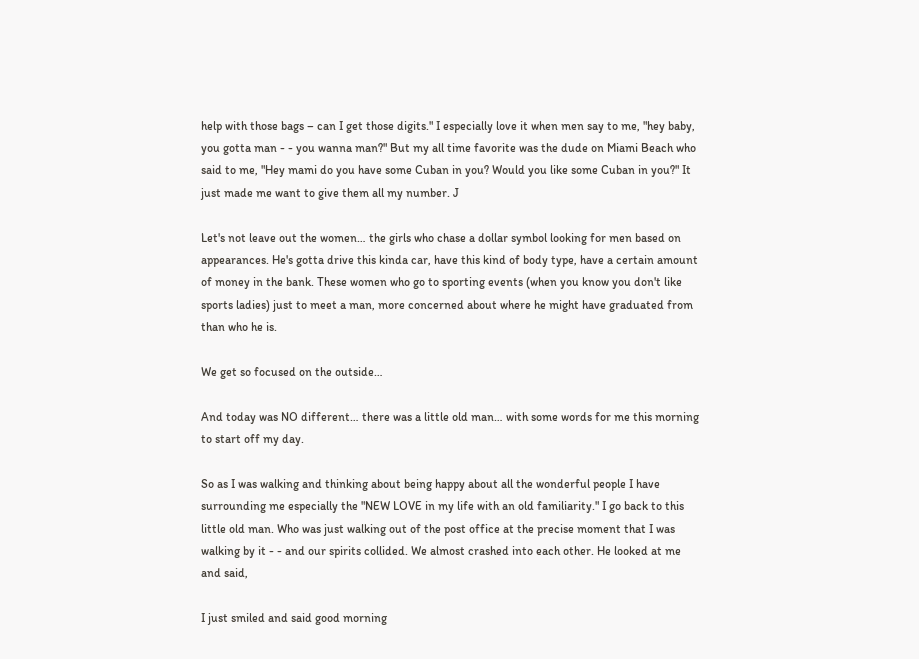help with those bags – can I get those digits." I especially love it when men say to me, "hey baby, you gotta man - - you wanna man?" But my all time favorite was the dude on Miami Beach who said to me, "Hey mami do you have some Cuban in you? Would you like some Cuban in you?" It just made me want to give them all my number. J

Let's not leave out the women… the girls who chase a dollar symbol looking for men based on appearances. He's gotta drive this kinda car, have this kind of body type, have a certain amount of money in the bank. These women who go to sporting events (when you know you don't like sports ladies) just to meet a man, more concerned about where he might have graduated from than who he is.

We get so focused on the outside…

And today was NO different… there was a little old man… with some words for me this morning to start off my day.

So as I was walking and thinking about being happy about all the wonderful people I have surrounding me especially the "NEW LOVE in my life with an old familiarity." I go back to this little old man. Who was just walking out of the post office at the precise moment that I was walking by it - - and our spirits collided. We almost crashed into each other. He looked at me and said,

I just smiled and said good morning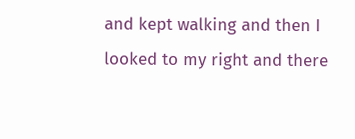and kept walking and then I looked to my right and there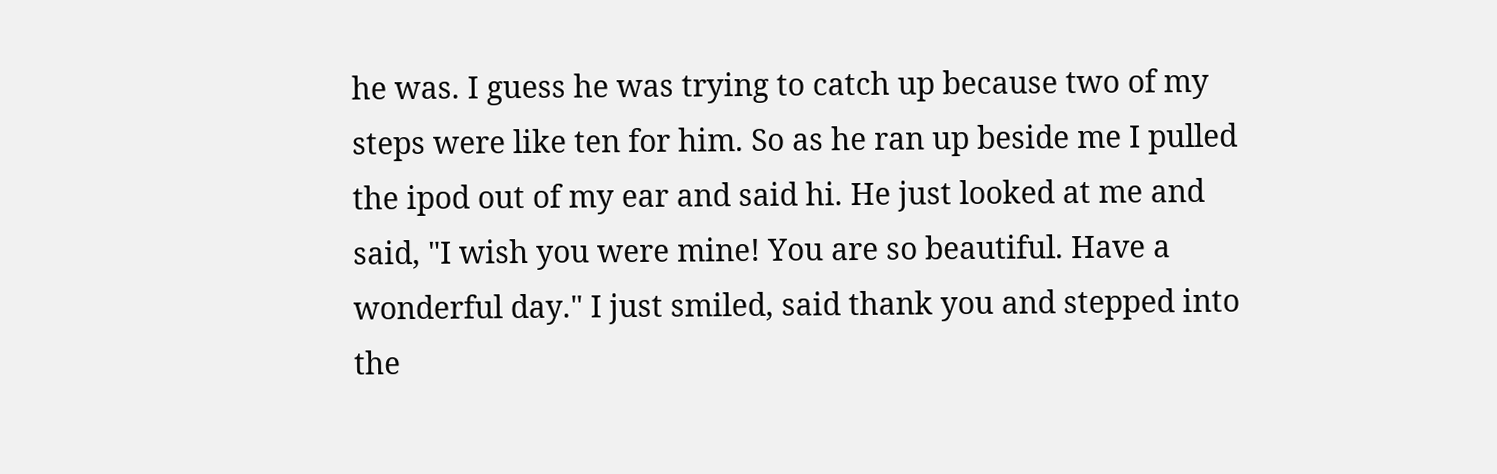he was. I guess he was trying to catch up because two of my steps were like ten for him. So as he ran up beside me I pulled the ipod out of my ear and said hi. He just looked at me and said, "I wish you were mine! You are so beautiful. Have a wonderful day." I just smiled, said thank you and stepped into the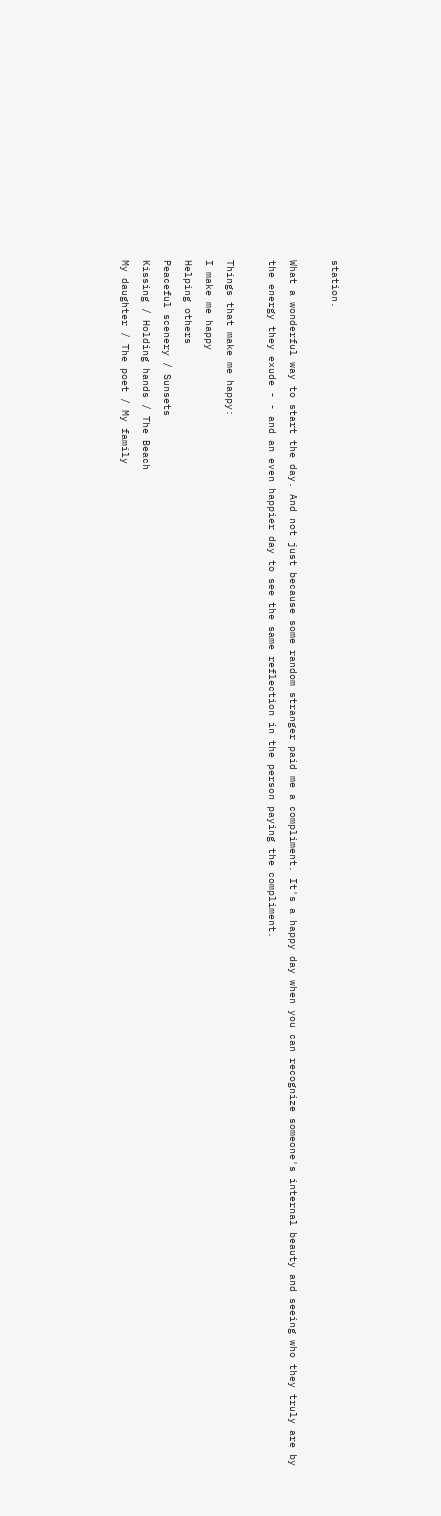station.

What a wonderful way to start the day. And not just because some random stranger paid me a compliment. It's a happy day when you can recognize someone's internal beauty and seeing who they truly are by the energy they exude - - and an even happier day to see the same reflection in the person paying the compliment.

Things that make me happy:
I make me happy
Helping others
Peaceful scenery / Sunsets
Kissing / Holding hands / The Beach
My daughter / The poet / My family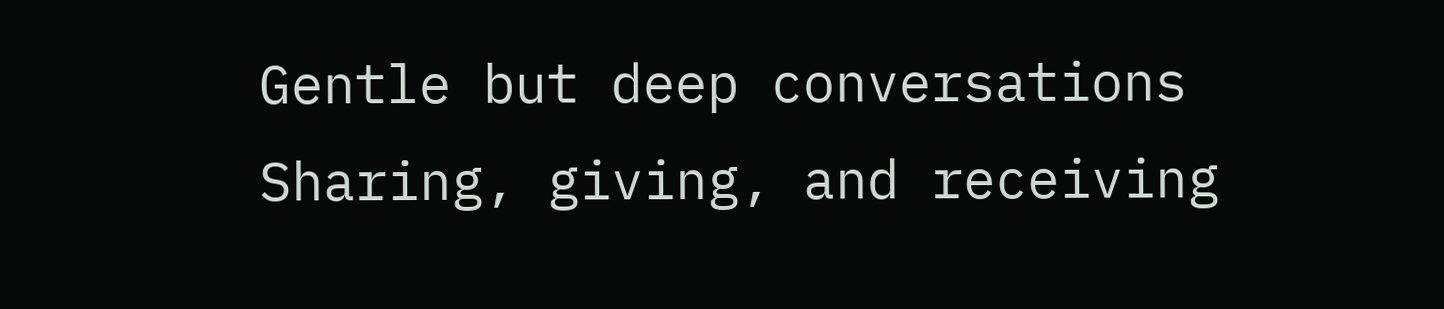Gentle but deep conversations
Sharing, giving, and receiving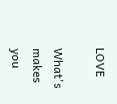LOVE

What's makes you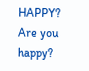HAPPY?
Are you happy?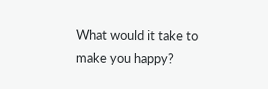What would it take to make you happy?